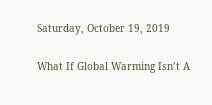Saturday, October 19, 2019

What If Global Warming Isn’t A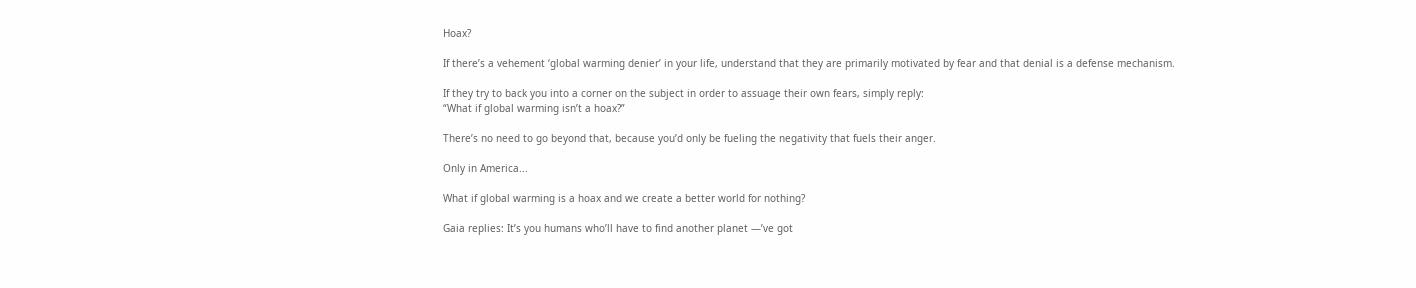Hoax?

If there’s a vehement ‘global warming denier’ in your life, understand that they are primarily motivated by fear and that denial is a defense mechanism.

If they try to back you into a corner on the subject in order to assuage their own fears, simply reply:
“What if global warming isn’t a hoax?”

There’s no need to go beyond that, because you’d only be fueling the negativity that fuels their anger.

Only in America...

What if global warming is a hoax and we create a better world for nothing?

Gaia replies: It’s you humans who’ll have to find another planet —’ve got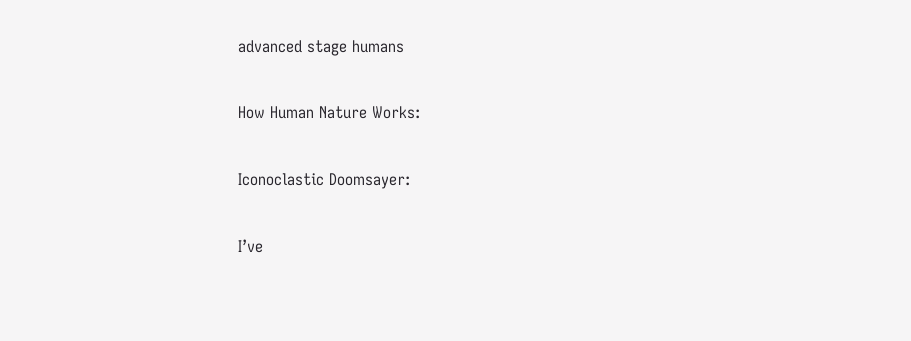advanced stage humans

How Human Nature Works:

Iconoclastic Doomsayer:

I’ve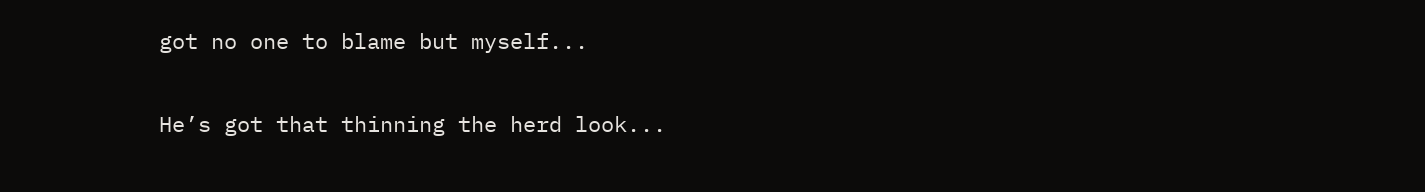got no one to blame but myself...

He’s got that thinning the herd look...